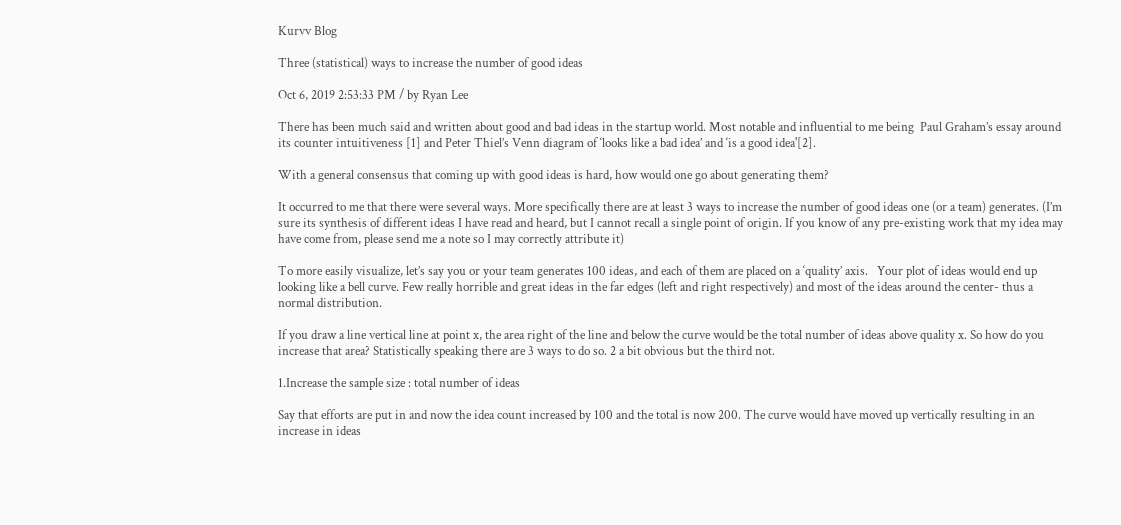Kurvv Blog

Three (statistical) ways to increase the number of good ideas

Oct 6, 2019 2:53:33 PM / by Ryan Lee

There has been much said and written about good and bad ideas in the startup world. Most notable and influential to me being  Paul Graham’s essay around its counter intuitiveness [1] and Peter Thiel’s Venn diagram of ‘looks like a bad idea’ and ‘is a good idea'[2].

With a general consensus that coming up with good ideas is hard, how would one go about generating them?

It occurred to me that there were several ways. More specifically there are at least 3 ways to increase the number of good ideas one (or a team) generates. (I’m sure its synthesis of different ideas I have read and heard, but I cannot recall a single point of origin. If you know of any pre-existing work that my idea may have come from, please send me a note so I may correctly attribute it)

To more easily visualize, let’s say you or your team generates 100 ideas, and each of them are placed on a ‘quality’ axis.   Your plot of ideas would end up looking like a bell curve. Few really horrible and great ideas in the far edges (left and right respectively) and most of the ideas around the center- thus a normal distribution.

If you draw a line vertical line at point x, the area right of the line and below the curve would be the total number of ideas above quality x. So how do you increase that area? Statistically speaking there are 3 ways to do so. 2 a bit obvious but the third not.

1.Increase the sample size : total number of ideas

Say that efforts are put in and now the idea count increased by 100 and the total is now 200. The curve would have moved up vertically resulting in an increase in ideas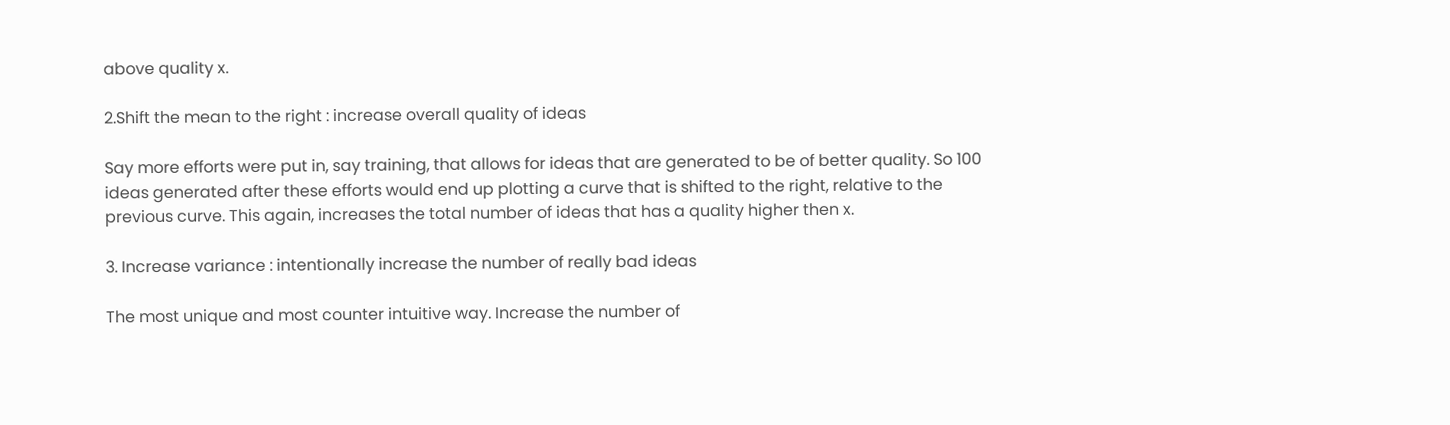above quality x.

2.Shift the mean to the right : increase overall quality of ideas

Say more efforts were put in, say training, that allows for ideas that are generated to be of better quality. So 100 ideas generated after these efforts would end up plotting a curve that is shifted to the right, relative to the previous curve. This again, increases the total number of ideas that has a quality higher then x.

3. Increase variance : intentionally increase the number of really bad ideas

The most unique and most counter intuitive way. Increase the number of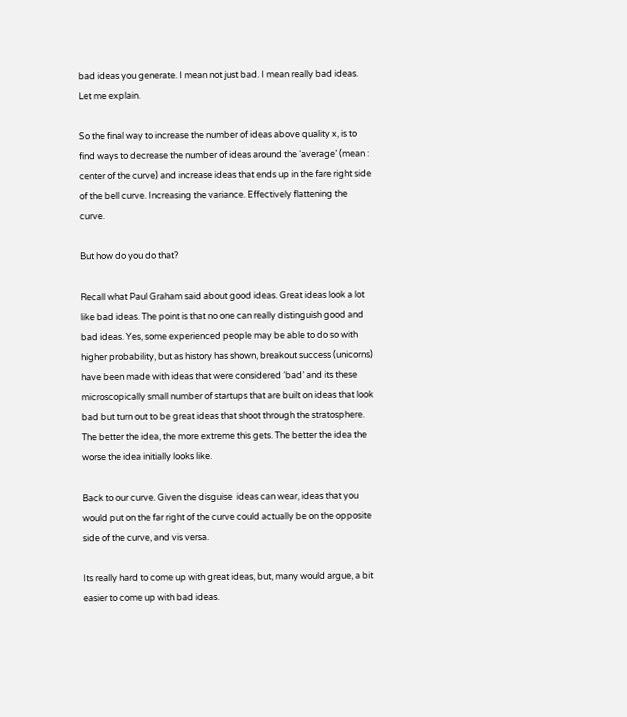bad ideas you generate. I mean not just bad. I mean really bad ideas. Let me explain.

So the final way to increase the number of ideas above quality x, is to find ways to decrease the number of ideas around the ‘average’ (mean : center of the curve) and increase ideas that ends up in the fare right side of the bell curve. Increasing the variance. Effectively flattening the curve.

But how do you do that?

Recall what Paul Graham said about good ideas. Great ideas look a lot like bad ideas. The point is that no one can really distinguish good and bad ideas. Yes, some experienced people may be able to do so with higher probability, but as history has shown, breakout success (unicorns) have been made with ideas that were considered ‘bad’ and its these microscopically small number of startups that are built on ideas that look bad but turn out to be great ideas that shoot through the stratosphere.  The better the idea, the more extreme this gets. The better the idea the worse the idea initially looks like.

Back to our curve. Given the disguise  ideas can wear, ideas that you would put on the far right of the curve could actually be on the opposite side of the curve, and vis versa.

Its really hard to come up with great ideas, but, many would argue, a bit easier to come up with bad ideas.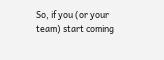So, if you (or your team) start coming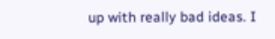up with really bad ideas. I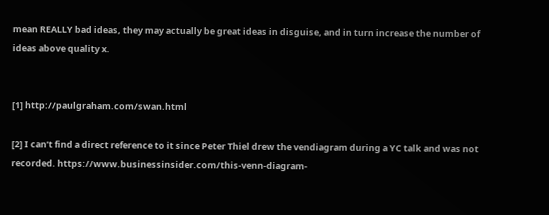mean REALLY bad ideas, they may actually be great ideas in disguise, and in turn increase the number of ideas above quality x.


[1] http://paulgraham.com/swan.html

[2] I can’t find a direct reference to it since Peter Thiel drew the vendiagram during a YC talk and was not recorded. https://www.businessinsider.com/this-venn-diagram-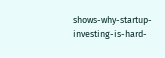shows-why-startup-investing-is-hard-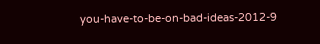you-have-to-be-on-bad-ideas-2012-9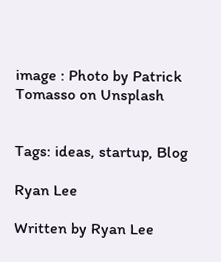image : Photo by Patrick Tomasso on Unsplash


Tags: ideas, startup, Blog

Ryan Lee

Written by Ryan Lee